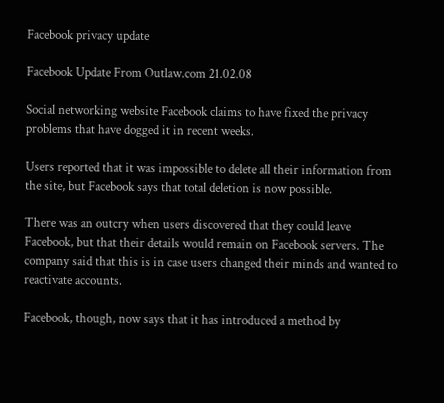Facebook privacy update

Facebook Update From Outlaw.com 21.02.08

Social networking website Facebook claims to have fixed the privacy problems that have dogged it in recent weeks.

Users reported that it was impossible to delete all their information from the site, but Facebook says that total deletion is now possible.

There was an outcry when users discovered that they could leave Facebook, but that their details would remain on Facebook servers. The company said that this is in case users changed their minds and wanted to reactivate accounts.

Facebook, though, now says that it has introduced a method by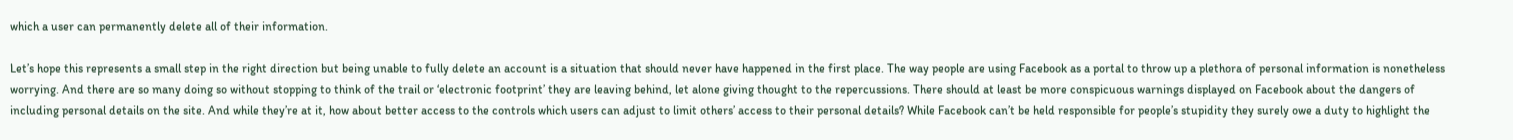which a user can permanently delete all of their information.

Let’s hope this represents a small step in the right direction but being unable to fully delete an account is a situation that should never have happened in the first place. The way people are using Facebook as a portal to throw up a plethora of personal information is nonetheless worrying. And there are so many doing so without stopping to think of the trail or ‘electronic footprint’ they are leaving behind, let alone giving thought to the repercussions. There should at least be more conspicuous warnings displayed on Facebook about the dangers of including personal details on the site. And while they’re at it, how about better access to the controls which users can adjust to limit others’ access to their personal details? While Facebook can’t be held responsible for people’s stupidity they surely owe a duty to highlight the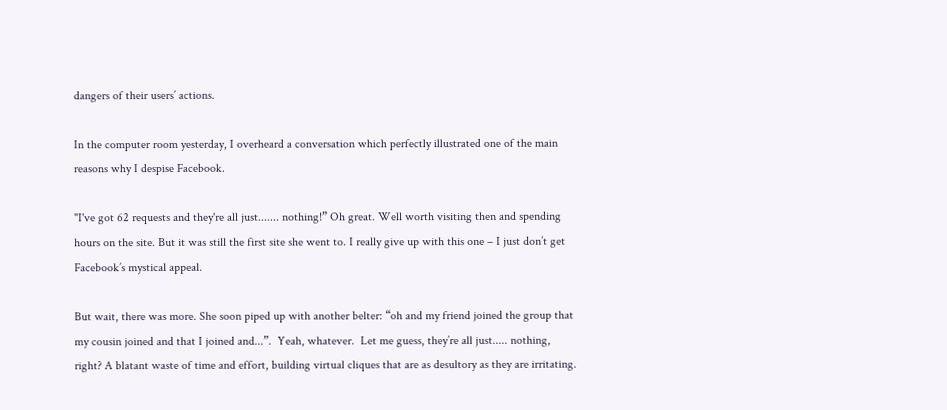dangers of their users’ actions.

In the computer room yesterday, I overheard a conversation which perfectly illustrated one of the main reasons why I despise Facebook.

"I've got 62 requests and they're all just....... nothing!” Oh great. Well worth visiting then and spending hours on the site. But it was still the first site she went to. I really give up with this one – I just don’t get Facebook’s mystical appeal.

But wait, there was more. She soon piped up with another belter: “oh and my friend joined the group that my cousin joined and that I joined and...”.  Yeah, whatever.  Let me guess, they’re all just..... nothing, right? A blatant waste of time and effort, building virtual cliques that are as desultory as they are irritating.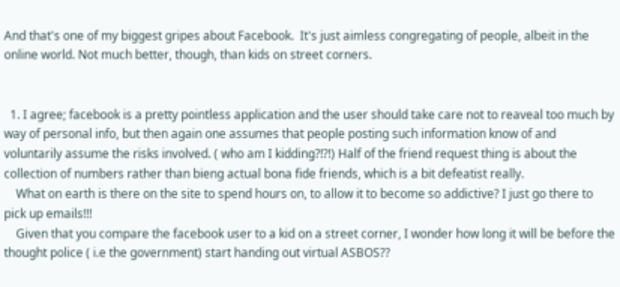And that's one of my biggest gripes about Facebook.  It's just aimless congregating of people, albeit in the online world. Not much better, though, than kids on street corners.


  1. I agree; facebook is a pretty pointless application and the user should take care not to reaveal too much by way of personal info, but then again one assumes that people posting such information know of and voluntarily assume the risks involved. ( who am I kidding?!?!) Half of the friend request thing is about the collection of numbers rather than bieng actual bona fide friends, which is a bit defeatist really.
    What on earth is there on the site to spend hours on, to allow it to become so addictive? I just go there to pick up emails!!!
    Given that you compare the facebook user to a kid on a street corner, I wonder how long it will be before the thought police ( i.e the government) start handing out virtual ASBOS??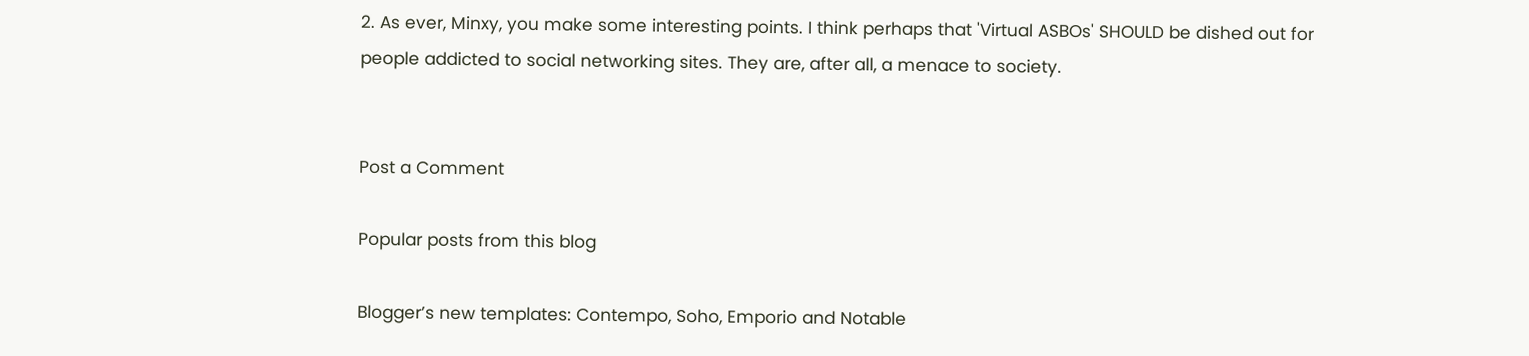2. As ever, Minxy, you make some interesting points. I think perhaps that 'Virtual ASBOs' SHOULD be dished out for people addicted to social networking sites. They are, after all, a menace to society.


Post a Comment

Popular posts from this blog

Blogger’s new templates: Contempo, Soho, Emporio and Notable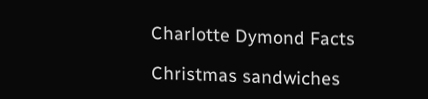Charlotte Dymond Facts

Christmas sandwiches